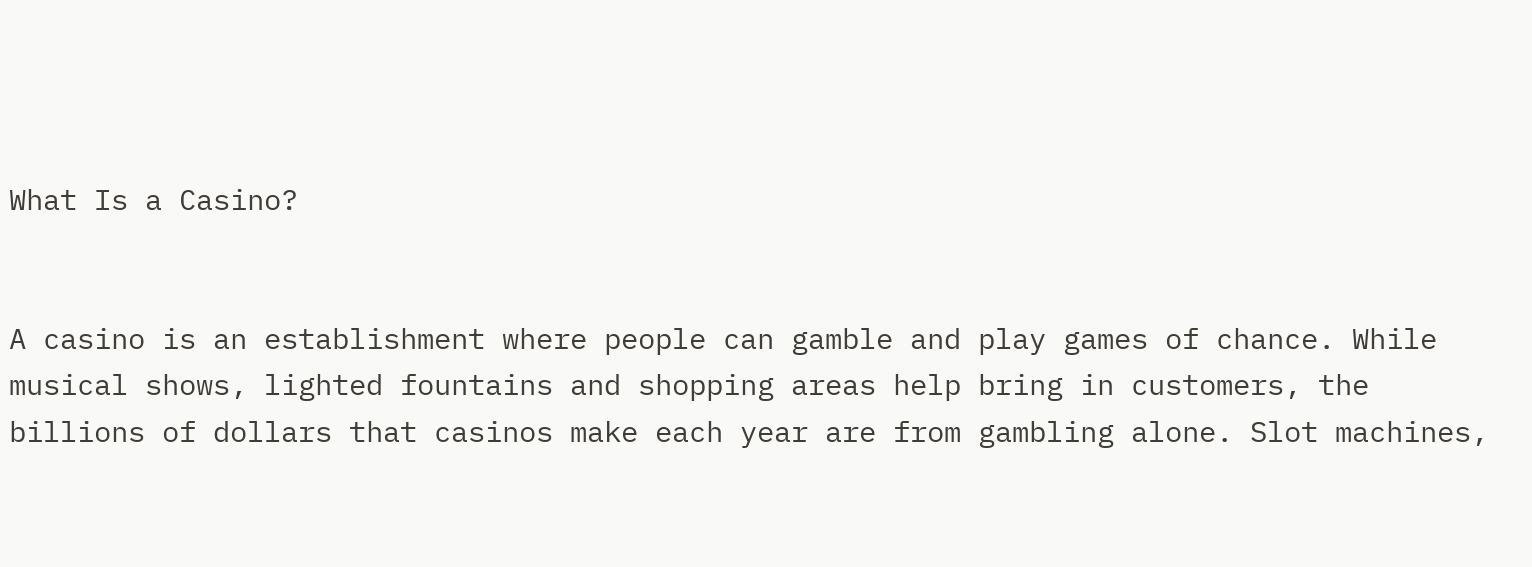What Is a Casino?


A casino is an establishment where people can gamble and play games of chance. While musical shows, lighted fountains and shopping areas help bring in customers, the billions of dollars that casinos make each year are from gambling alone. Slot machines,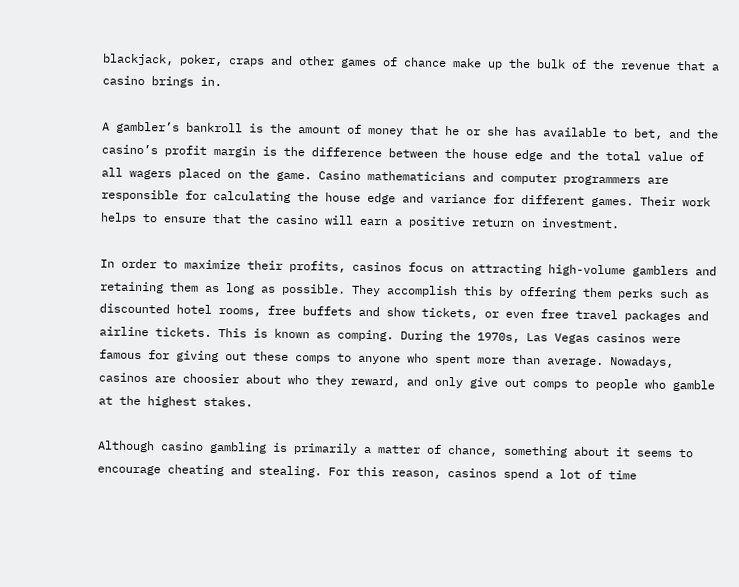blackjack, poker, craps and other games of chance make up the bulk of the revenue that a casino brings in.

A gambler’s bankroll is the amount of money that he or she has available to bet, and the casino’s profit margin is the difference between the house edge and the total value of all wagers placed on the game. Casino mathematicians and computer programmers are responsible for calculating the house edge and variance for different games. Their work helps to ensure that the casino will earn a positive return on investment.

In order to maximize their profits, casinos focus on attracting high-volume gamblers and retaining them as long as possible. They accomplish this by offering them perks such as discounted hotel rooms, free buffets and show tickets, or even free travel packages and airline tickets. This is known as comping. During the 1970s, Las Vegas casinos were famous for giving out these comps to anyone who spent more than average. Nowadays, casinos are choosier about who they reward, and only give out comps to people who gamble at the highest stakes.

Although casino gambling is primarily a matter of chance, something about it seems to encourage cheating and stealing. For this reason, casinos spend a lot of time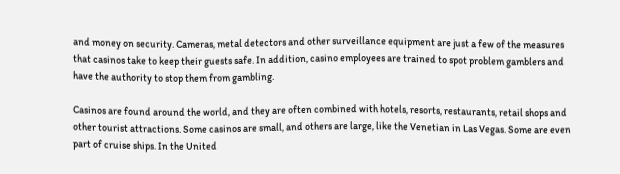and money on security. Cameras, metal detectors and other surveillance equipment are just a few of the measures that casinos take to keep their guests safe. In addition, casino employees are trained to spot problem gamblers and have the authority to stop them from gambling.

Casinos are found around the world, and they are often combined with hotels, resorts, restaurants, retail shops and other tourist attractions. Some casinos are small, and others are large, like the Venetian in Las Vegas. Some are even part of cruise ships. In the United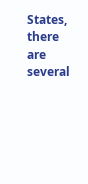States, there are several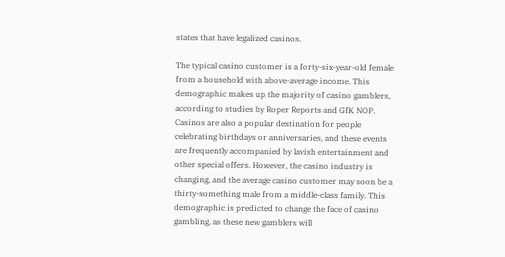states that have legalized casinos.

The typical casino customer is a forty-six-year-old female from a household with above-average income. This demographic makes up the majority of casino gamblers, according to studies by Roper Reports and GfK NOP. Casinos are also a popular destination for people celebrating birthdays or anniversaries, and these events are frequently accompanied by lavish entertainment and other special offers. However, the casino industry is changing, and the average casino customer may soon be a thirty-something male from a middle-class family. This demographic is predicted to change the face of casino gambling, as these new gamblers will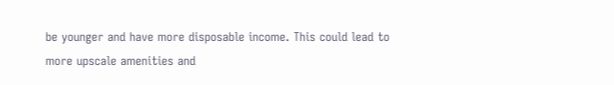be younger and have more disposable income. This could lead to more upscale amenities and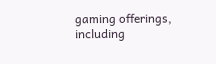gaming offerings, including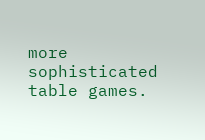more sophisticated table games.